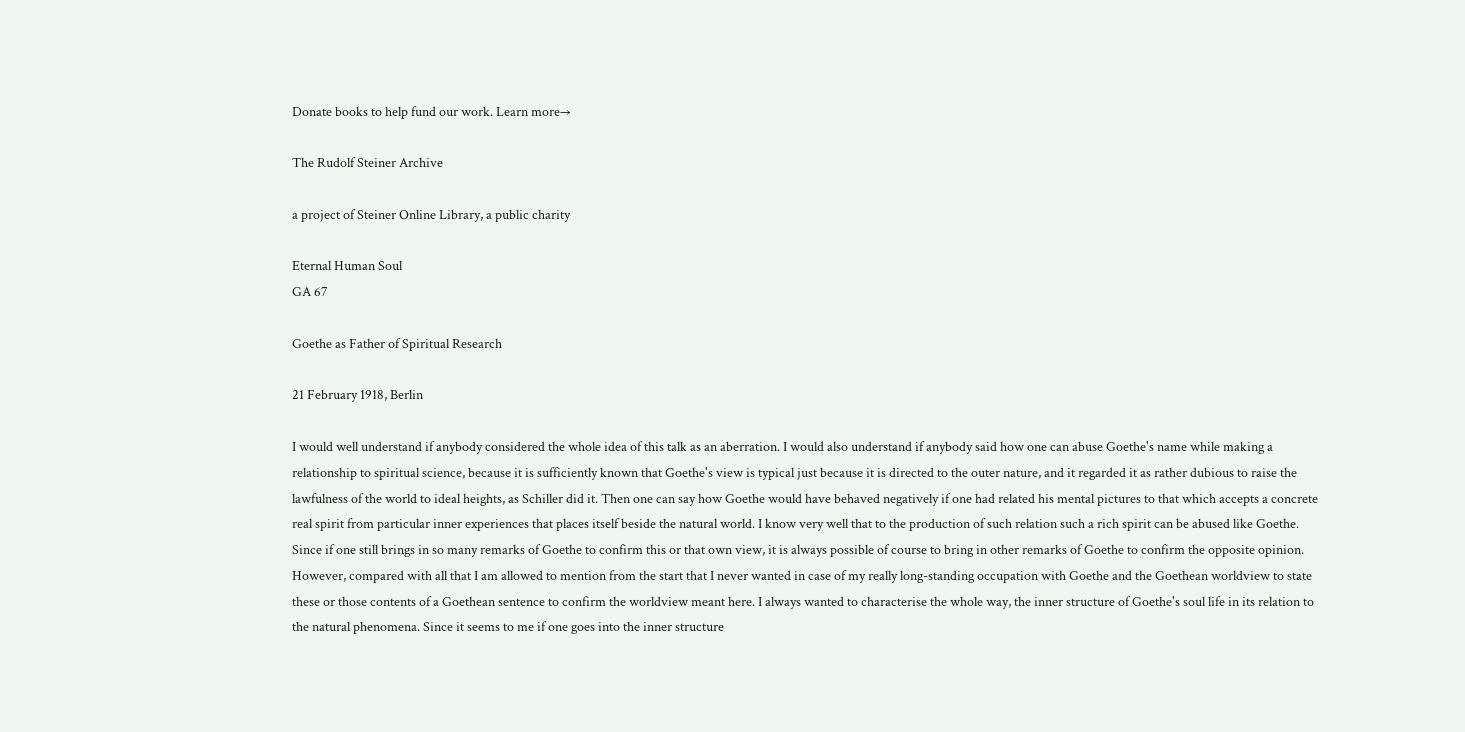Donate books to help fund our work. Learn more→

The Rudolf Steiner Archive

a project of Steiner Online Library, a public charity

Eternal Human Soul
GA 67

Goethe as Father of Spiritual Research

21 February 1918, Berlin

I would well understand if anybody considered the whole idea of this talk as an aberration. I would also understand if anybody said how one can abuse Goethe's name while making a relationship to spiritual science, because it is sufficiently known that Goethe's view is typical just because it is directed to the outer nature, and it regarded it as rather dubious to raise the lawfulness of the world to ideal heights, as Schiller did it. Then one can say how Goethe would have behaved negatively if one had related his mental pictures to that which accepts a concrete real spirit from particular inner experiences that places itself beside the natural world. I know very well that to the production of such relation such a rich spirit can be abused like Goethe. Since if one still brings in so many remarks of Goethe to confirm this or that own view, it is always possible of course to bring in other remarks of Goethe to confirm the opposite opinion. However, compared with all that I am allowed to mention from the start that I never wanted in case of my really long-standing occupation with Goethe and the Goethean worldview to state these or those contents of a Goethean sentence to confirm the worldview meant here. I always wanted to characterise the whole way, the inner structure of Goethe's soul life in its relation to the natural phenomena. Since it seems to me if one goes into the inner structure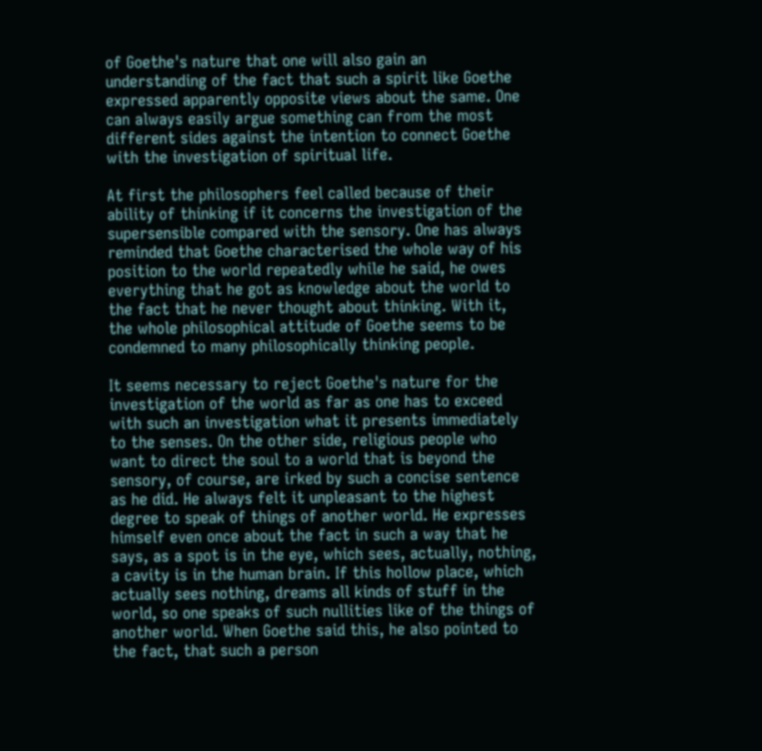of Goethe's nature that one will also gain an understanding of the fact that such a spirit like Goethe expressed apparently opposite views about the same. One can always easily argue something can from the most different sides against the intention to connect Goethe with the investigation of spiritual life.

At first the philosophers feel called because of their ability of thinking if it concerns the investigation of the supersensible compared with the sensory. One has always reminded that Goethe characterised the whole way of his position to the world repeatedly while he said, he owes everything that he got as knowledge about the world to the fact that he never thought about thinking. With it, the whole philosophical attitude of Goethe seems to be condemned to many philosophically thinking people.

It seems necessary to reject Goethe's nature for the investigation of the world as far as one has to exceed with such an investigation what it presents immediately to the senses. On the other side, religious people who want to direct the soul to a world that is beyond the sensory, of course, are irked by such a concise sentence as he did. He always felt it unpleasant to the highest degree to speak of things of another world. He expresses himself even once about the fact in such a way that he says, as a spot is in the eye, which sees, actually, nothing, a cavity is in the human brain. If this hollow place, which actually sees nothing, dreams all kinds of stuff in the world, so one speaks of such nullities like of the things of another world. When Goethe said this, he also pointed to the fact, that such a person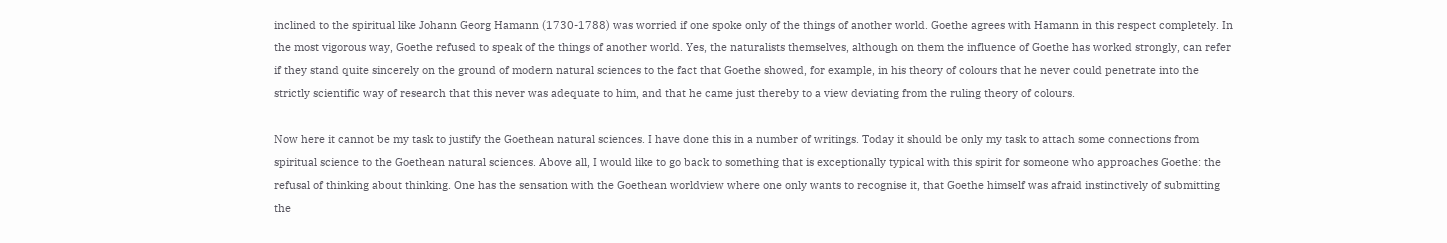inclined to the spiritual like Johann Georg Hamann (1730-1788) was worried if one spoke only of the things of another world. Goethe agrees with Hamann in this respect completely. In the most vigorous way, Goethe refused to speak of the things of another world. Yes, the naturalists themselves, although on them the influence of Goethe has worked strongly, can refer if they stand quite sincerely on the ground of modern natural sciences to the fact that Goethe showed, for example, in his theory of colours that he never could penetrate into the strictly scientific way of research that this never was adequate to him, and that he came just thereby to a view deviating from the ruling theory of colours.

Now here it cannot be my task to justify the Goethean natural sciences. I have done this in a number of writings. Today it should be only my task to attach some connections from spiritual science to the Goethean natural sciences. Above all, I would like to go back to something that is exceptionally typical with this spirit for someone who approaches Goethe: the refusal of thinking about thinking. One has the sensation with the Goethean worldview where one only wants to recognise it, that Goethe himself was afraid instinctively of submitting the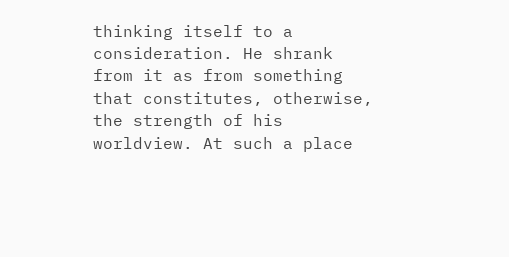thinking itself to a consideration. He shrank from it as from something that constitutes, otherwise, the strength of his worldview. At such a place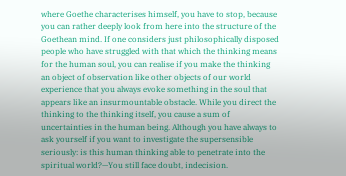where Goethe characterises himself, you have to stop, because you can rather deeply look from here into the structure of the Goethean mind. If one considers just philosophically disposed people who have struggled with that which the thinking means for the human soul, you can realise if you make the thinking an object of observation like other objects of our world experience that you always evoke something in the soul that appears like an insurmountable obstacle. While you direct the thinking to the thinking itself, you cause a sum of uncertainties in the human being. Although you have always to ask yourself if you want to investigate the supersensible seriously: is this human thinking able to penetrate into the spiritual world?—You still face doubt, indecision.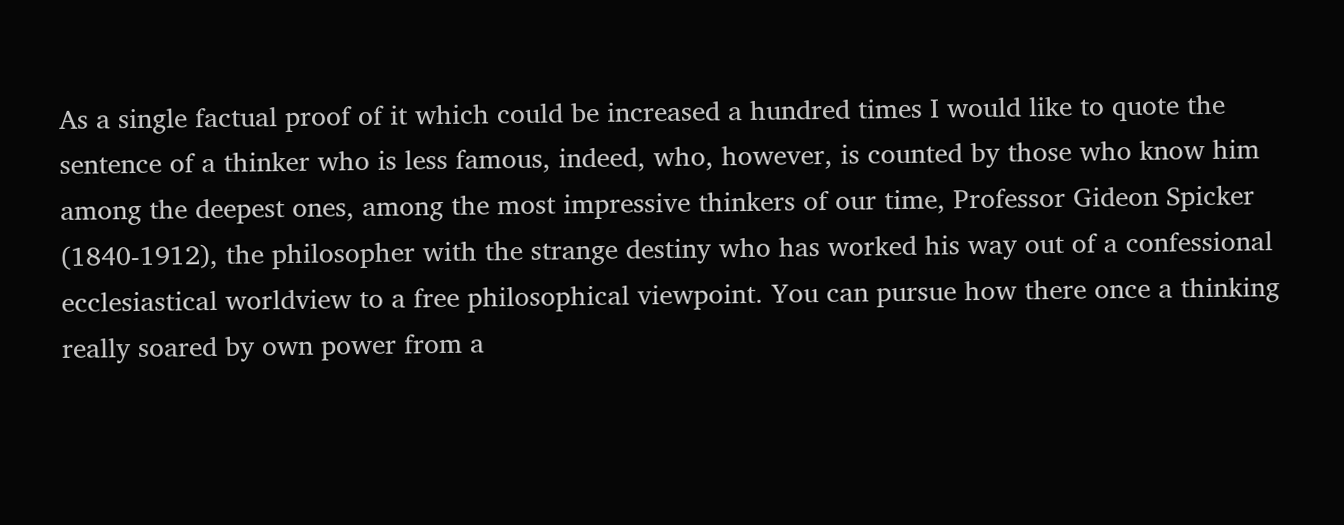As a single factual proof of it which could be increased a hundred times I would like to quote the sentence of a thinker who is less famous, indeed, who, however, is counted by those who know him among the deepest ones, among the most impressive thinkers of our time, Professor Gideon Spicker (1840-1912), the philosopher with the strange destiny who has worked his way out of a confessional ecclesiastical worldview to a free philosophical viewpoint. You can pursue how there once a thinking really soared by own power from a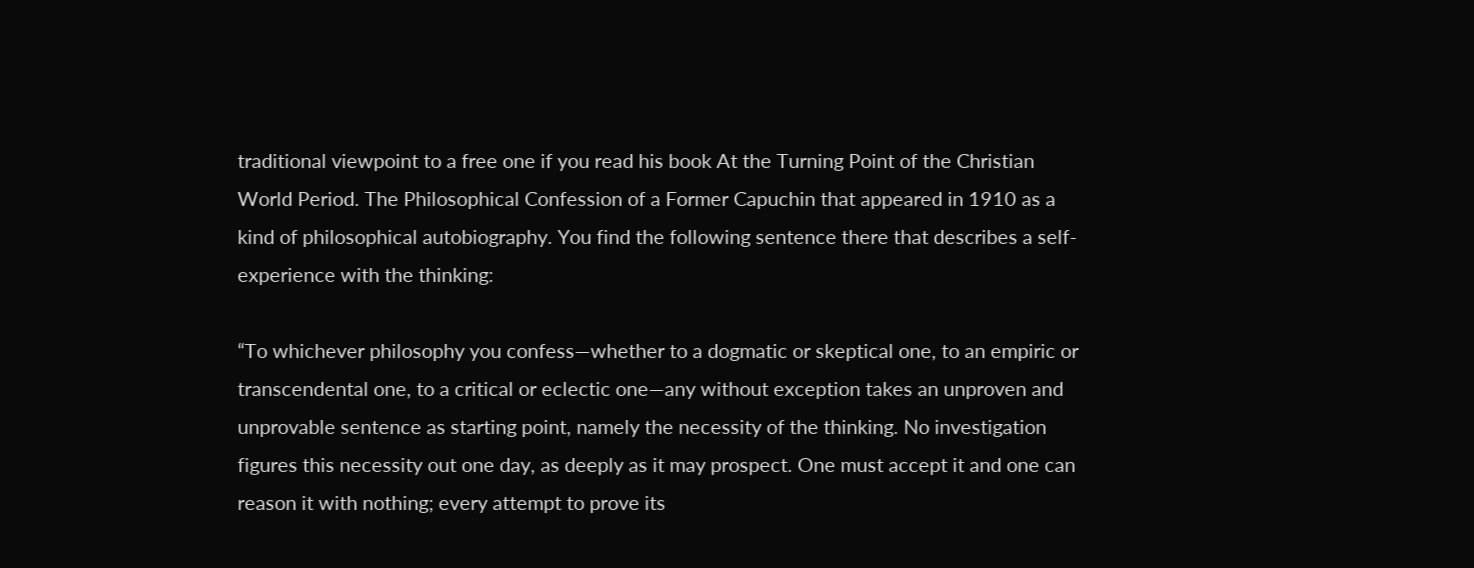traditional viewpoint to a free one if you read his book At the Turning Point of the Christian World Period. The Philosophical Confession of a Former Capuchin that appeared in 1910 as a kind of philosophical autobiography. You find the following sentence there that describes a self-experience with the thinking:

“To whichever philosophy you confess—whether to a dogmatic or skeptical one, to an empiric or transcendental one, to a critical or eclectic one—any without exception takes an unproven and unprovable sentence as starting point, namely the necessity of the thinking. No investigation figures this necessity out one day, as deeply as it may prospect. One must accept it and one can reason it with nothing; every attempt to prove its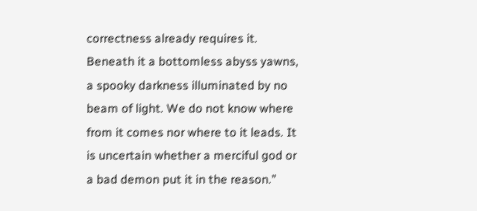correctness already requires it. Beneath it a bottomless abyss yawns, a spooky darkness illuminated by no beam of light. We do not know where from it comes nor where to it leads. It is uncertain whether a merciful god or a bad demon put it in the reason.”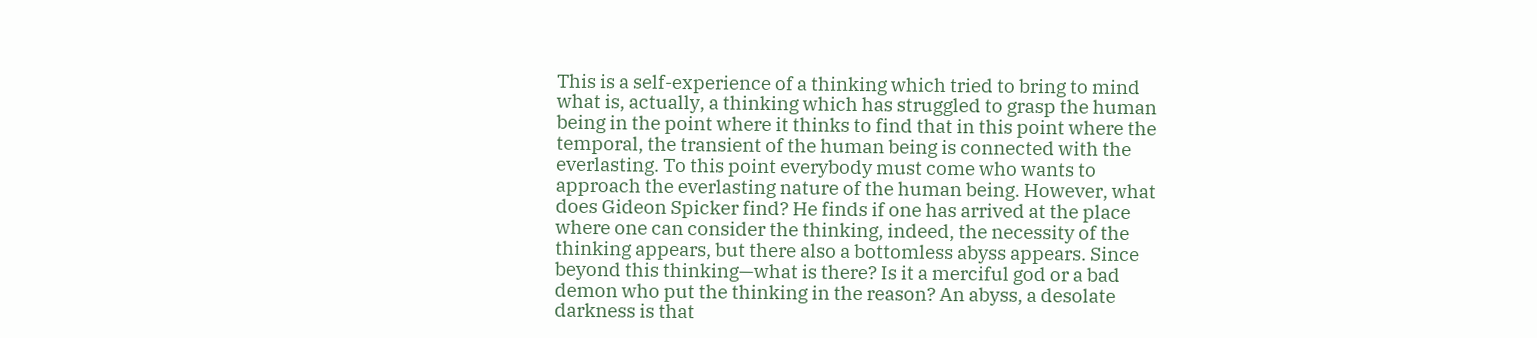This is a self-experience of a thinking which tried to bring to mind what is, actually, a thinking which has struggled to grasp the human being in the point where it thinks to find that in this point where the temporal, the transient of the human being is connected with the everlasting. To this point everybody must come who wants to approach the everlasting nature of the human being. However, what does Gideon Spicker find? He finds if one has arrived at the place where one can consider the thinking, indeed, the necessity of the thinking appears, but there also a bottomless abyss appears. Since beyond this thinking—what is there? Is it a merciful god or a bad demon who put the thinking in the reason? An abyss, a desolate darkness is that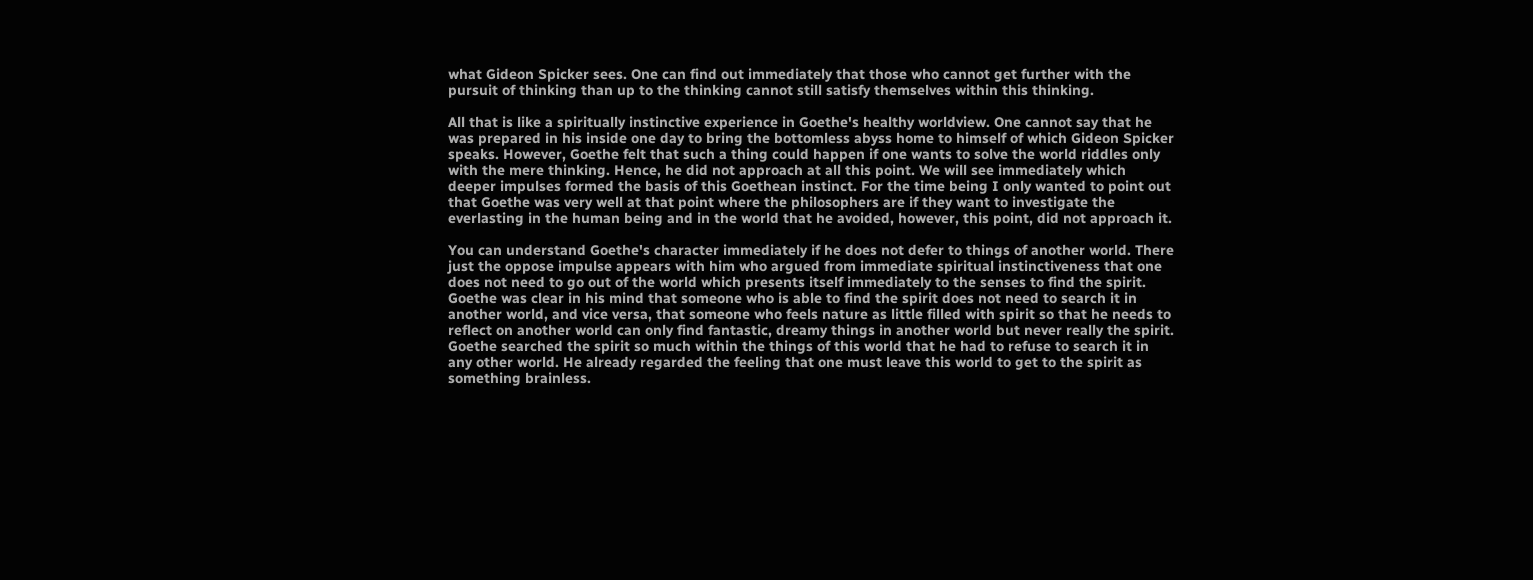what Gideon Spicker sees. One can find out immediately that those who cannot get further with the pursuit of thinking than up to the thinking cannot still satisfy themselves within this thinking.

All that is like a spiritually instinctive experience in Goethe's healthy worldview. One cannot say that he was prepared in his inside one day to bring the bottomless abyss home to himself of which Gideon Spicker speaks. However, Goethe felt that such a thing could happen if one wants to solve the world riddles only with the mere thinking. Hence, he did not approach at all this point. We will see immediately which deeper impulses formed the basis of this Goethean instinct. For the time being I only wanted to point out that Goethe was very well at that point where the philosophers are if they want to investigate the everlasting in the human being and in the world that he avoided, however, this point, did not approach it.

You can understand Goethe's character immediately if he does not defer to things of another world. There just the oppose impulse appears with him who argued from immediate spiritual instinctiveness that one does not need to go out of the world which presents itself immediately to the senses to find the spirit. Goethe was clear in his mind that someone who is able to find the spirit does not need to search it in another world, and vice versa, that someone who feels nature as little filled with spirit so that he needs to reflect on another world can only find fantastic, dreamy things in another world but never really the spirit. Goethe searched the spirit so much within the things of this world that he had to refuse to search it in any other world. He already regarded the feeling that one must leave this world to get to the spirit as something brainless.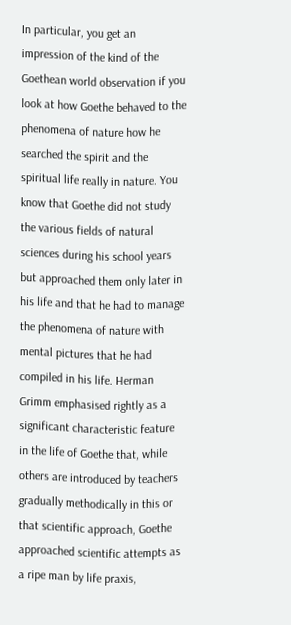In particular, you get an impression of the kind of the Goethean world observation if you look at how Goethe behaved to the phenomena of nature how he searched the spirit and the spiritual life really in nature. You know that Goethe did not study the various fields of natural sciences during his school years but approached them only later in his life and that he had to manage the phenomena of nature with mental pictures that he had compiled in his life. Herman Grimm emphasised rightly as a significant characteristic feature in the life of Goethe that, while others are introduced by teachers gradually methodically in this or that scientific approach, Goethe approached scientific attempts as a ripe man by life praxis,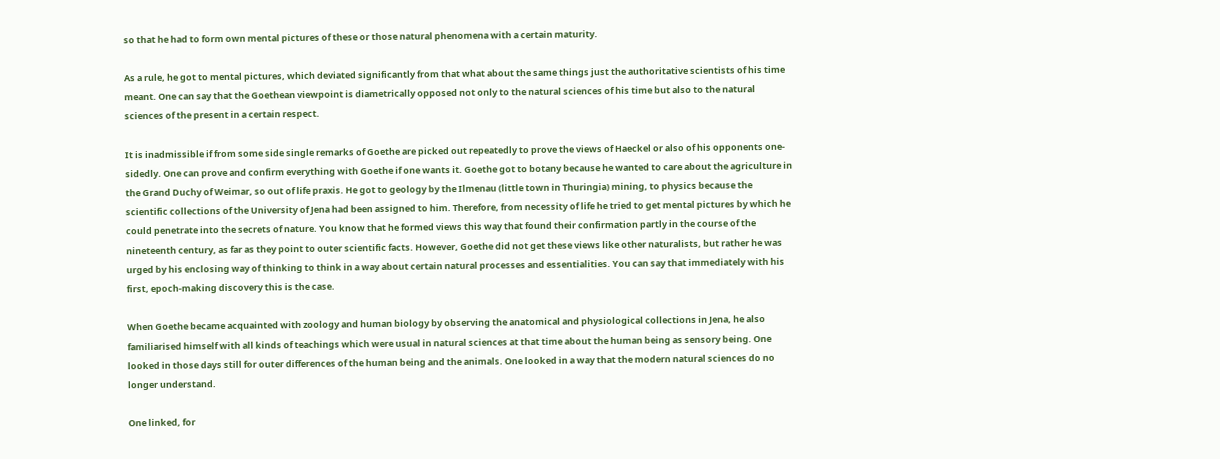so that he had to form own mental pictures of these or those natural phenomena with a certain maturity.

As a rule, he got to mental pictures, which deviated significantly from that what about the same things just the authoritative scientists of his time meant. One can say that the Goethean viewpoint is diametrically opposed not only to the natural sciences of his time but also to the natural sciences of the present in a certain respect.

It is inadmissible if from some side single remarks of Goethe are picked out repeatedly to prove the views of Haeckel or also of his opponents one-sidedly. One can prove and confirm everything with Goethe if one wants it. Goethe got to botany because he wanted to care about the agriculture in the Grand Duchy of Weimar, so out of life praxis. He got to geology by the Ilmenau (little town in Thuringia) mining, to physics because the scientific collections of the University of Jena had been assigned to him. Therefore, from necessity of life he tried to get mental pictures by which he could penetrate into the secrets of nature. You know that he formed views this way that found their confirmation partly in the course of the nineteenth century, as far as they point to outer scientific facts. However, Goethe did not get these views like other naturalists, but rather he was urged by his enclosing way of thinking to think in a way about certain natural processes and essentialities. You can say that immediately with his first, epoch-making discovery this is the case.

When Goethe became acquainted with zoology and human biology by observing the anatomical and physiological collections in Jena, he also familiarised himself with all kinds of teachings which were usual in natural sciences at that time about the human being as sensory being. One looked in those days still for outer differences of the human being and the animals. One looked in a way that the modern natural sciences do no longer understand.

One linked, for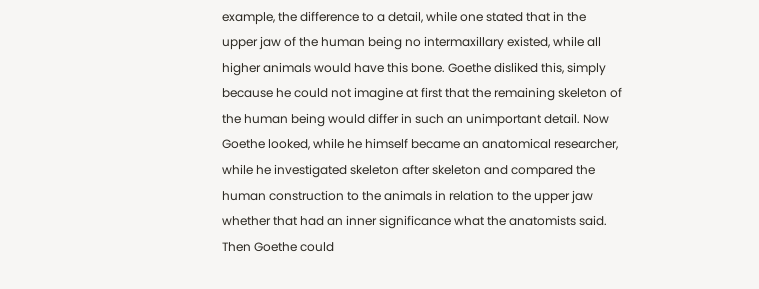example, the difference to a detail, while one stated that in the upper jaw of the human being no intermaxillary existed, while all higher animals would have this bone. Goethe disliked this, simply because he could not imagine at first that the remaining skeleton of the human being would differ in such an unimportant detail. Now Goethe looked, while he himself became an anatomical researcher, while he investigated skeleton after skeleton and compared the human construction to the animals in relation to the upper jaw whether that had an inner significance what the anatomists said. Then Goethe could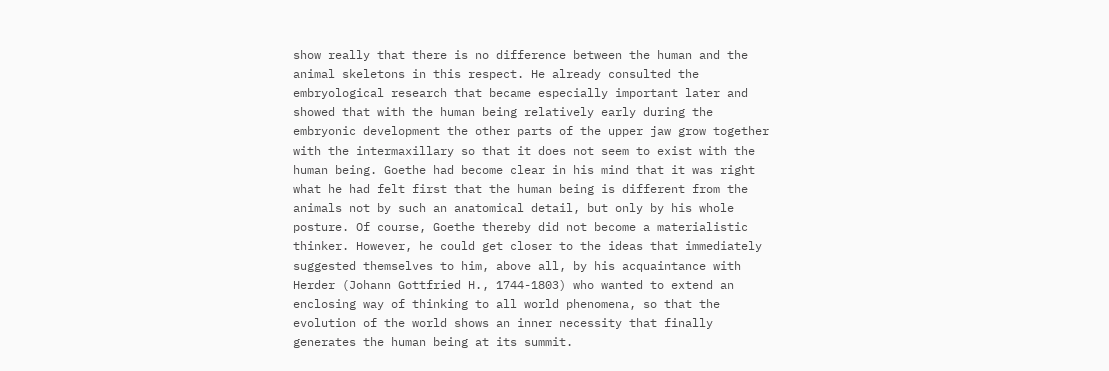show really that there is no difference between the human and the animal skeletons in this respect. He already consulted the embryological research that became especially important later and showed that with the human being relatively early during the embryonic development the other parts of the upper jaw grow together with the intermaxillary so that it does not seem to exist with the human being. Goethe had become clear in his mind that it was right what he had felt first that the human being is different from the animals not by such an anatomical detail, but only by his whole posture. Of course, Goethe thereby did not become a materialistic thinker. However, he could get closer to the ideas that immediately suggested themselves to him, above all, by his acquaintance with Herder (Johann Gottfried H., 1744-1803) who wanted to extend an enclosing way of thinking to all world phenomena, so that the evolution of the world shows an inner necessity that finally generates the human being at its summit.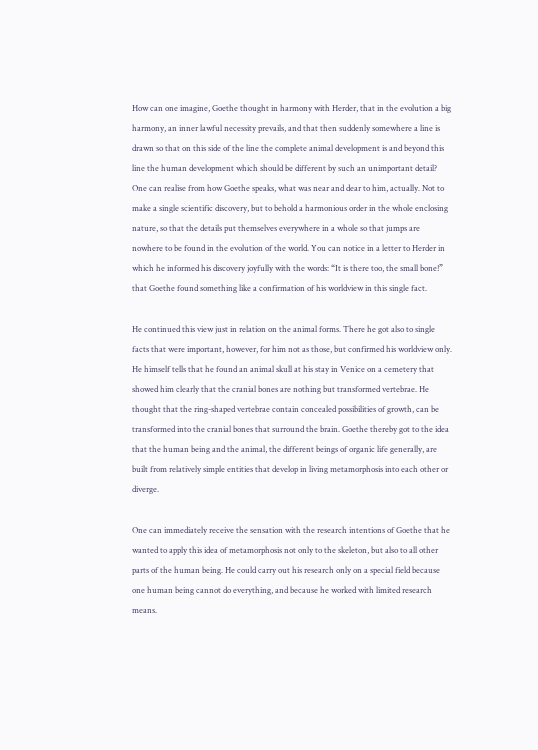How can one imagine, Goethe thought in harmony with Herder, that in the evolution a big harmony, an inner lawful necessity prevails, and that then suddenly somewhere a line is drawn so that on this side of the line the complete animal development is and beyond this line the human development which should be different by such an unimportant detail? One can realise from how Goethe speaks, what was near and dear to him, actually. Not to make a single scientific discovery, but to behold a harmonious order in the whole enclosing nature, so that the details put themselves everywhere in a whole so that jumps are nowhere to be found in the evolution of the world. You can notice in a letter to Herder in which he informed his discovery joyfully with the words: “It is there too, the small bone!” that Goethe found something like a confirmation of his worldview in this single fact.

He continued this view just in relation on the animal forms. There he got also to single facts that were important, however, for him not as those, but confirmed his worldview only. He himself tells that he found an animal skull at his stay in Venice on a cemetery that showed him clearly that the cranial bones are nothing but transformed vertebrae. He thought that the ring-shaped vertebrae contain concealed possibilities of growth, can be transformed into the cranial bones that surround the brain. Goethe thereby got to the idea that the human being and the animal, the different beings of organic life generally, are built from relatively simple entities that develop in living metamorphosis into each other or diverge.

One can immediately receive the sensation with the research intentions of Goethe that he wanted to apply this idea of metamorphosis not only to the skeleton, but also to all other parts of the human being. He could carry out his research only on a special field because one human being cannot do everything, and because he worked with limited research means.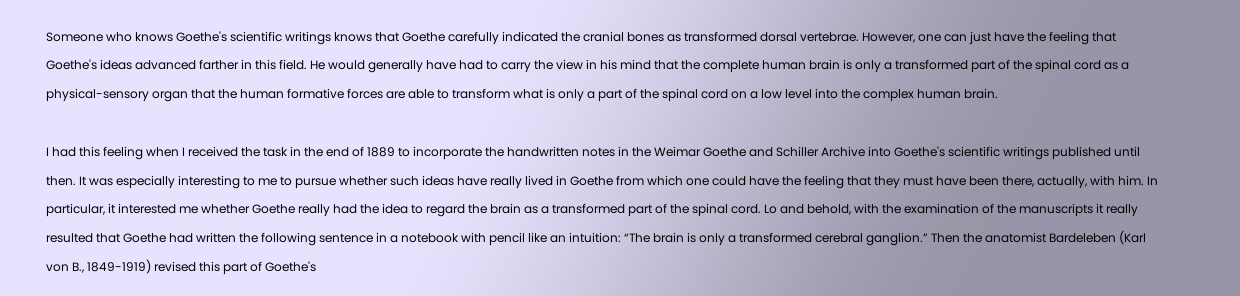Someone who knows Goethe's scientific writings knows that Goethe carefully indicated the cranial bones as transformed dorsal vertebrae. However, one can just have the feeling that Goethe's ideas advanced farther in this field. He would generally have had to carry the view in his mind that the complete human brain is only a transformed part of the spinal cord as a physical-sensory organ that the human formative forces are able to transform what is only a part of the spinal cord on a low level into the complex human brain.

I had this feeling when I received the task in the end of 1889 to incorporate the handwritten notes in the Weimar Goethe and Schiller Archive into Goethe's scientific writings published until then. It was especially interesting to me to pursue whether such ideas have really lived in Goethe from which one could have the feeling that they must have been there, actually, with him. In particular, it interested me whether Goethe really had the idea to regard the brain as a transformed part of the spinal cord. Lo and behold, with the examination of the manuscripts it really resulted that Goethe had written the following sentence in a notebook with pencil like an intuition: “The brain is only a transformed cerebral ganglion.” Then the anatomist Bardeleben (Karl von B., 1849-1919) revised this part of Goethe's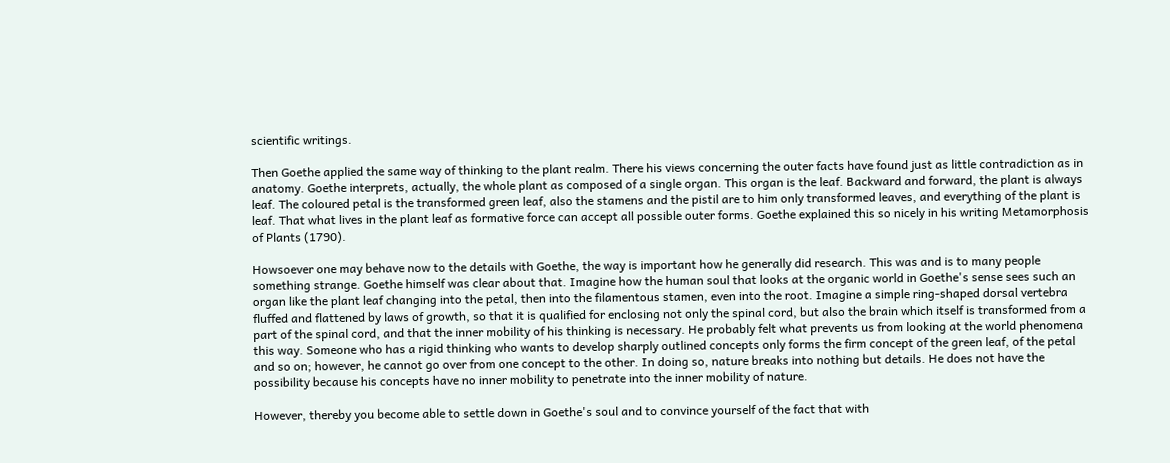scientific writings.

Then Goethe applied the same way of thinking to the plant realm. There his views concerning the outer facts have found just as little contradiction as in anatomy. Goethe interprets, actually, the whole plant as composed of a single organ. This organ is the leaf. Backward and forward, the plant is always leaf. The coloured petal is the transformed green leaf, also the stamens and the pistil are to him only transformed leaves, and everything of the plant is leaf. That what lives in the plant leaf as formative force can accept all possible outer forms. Goethe explained this so nicely in his writing Metamorphosis of Plants (1790).

Howsoever one may behave now to the details with Goethe, the way is important how he generally did research. This was and is to many people something strange. Goethe himself was clear about that. Imagine how the human soul that looks at the organic world in Goethe's sense sees such an organ like the plant leaf changing into the petal, then into the filamentous stamen, even into the root. Imagine a simple ring-shaped dorsal vertebra fluffed and flattened by laws of growth, so that it is qualified for enclosing not only the spinal cord, but also the brain which itself is transformed from a part of the spinal cord, and that the inner mobility of his thinking is necessary. He probably felt what prevents us from looking at the world phenomena this way. Someone who has a rigid thinking who wants to develop sharply outlined concepts only forms the firm concept of the green leaf, of the petal and so on; however, he cannot go over from one concept to the other. In doing so, nature breaks into nothing but details. He does not have the possibility because his concepts have no inner mobility to penetrate into the inner mobility of nature.

However, thereby you become able to settle down in Goethe's soul and to convince yourself of the fact that with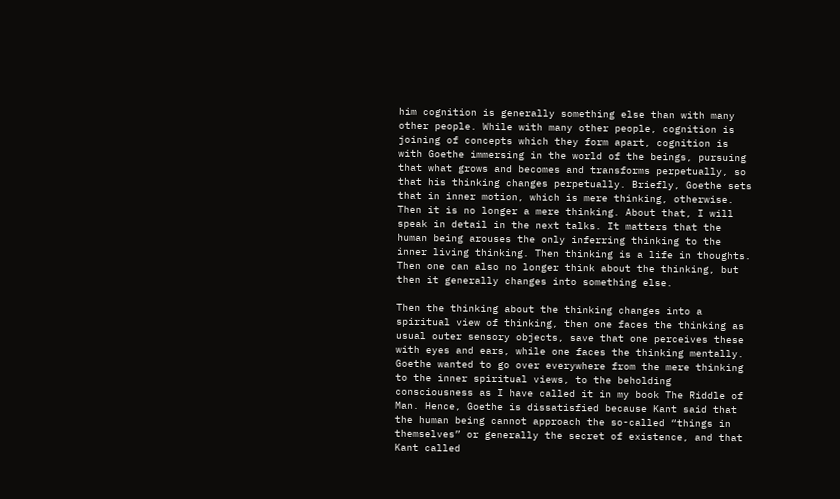him cognition is generally something else than with many other people. While with many other people, cognition is joining of concepts which they form apart, cognition is with Goethe immersing in the world of the beings, pursuing that what grows and becomes and transforms perpetually, so that his thinking changes perpetually. Briefly, Goethe sets that in inner motion, which is mere thinking, otherwise. Then it is no longer a mere thinking. About that, I will speak in detail in the next talks. It matters that the human being arouses the only inferring thinking to the inner living thinking. Then thinking is a life in thoughts. Then one can also no longer think about the thinking, but then it generally changes into something else.

Then the thinking about the thinking changes into a spiritual view of thinking, then one faces the thinking as usual outer sensory objects, save that one perceives these with eyes and ears, while one faces the thinking mentally. Goethe wanted to go over everywhere from the mere thinking to the inner spiritual views, to the beholding consciousness as I have called it in my book The Riddle of Man. Hence, Goethe is dissatisfied because Kant said that the human being cannot approach the so-called “things in themselves” or generally the secret of existence, and that Kant called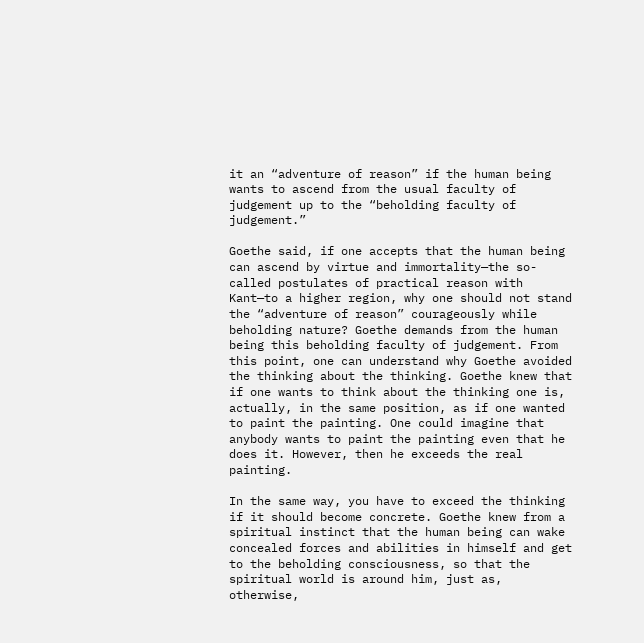it an “adventure of reason” if the human being wants to ascend from the usual faculty of judgement up to the “beholding faculty of judgement.”

Goethe said, if one accepts that the human being can ascend by virtue and immortality—the so-called postulates of practical reason with Kant—to a higher region, why one should not stand the “adventure of reason” courageously while beholding nature? Goethe demands from the human being this beholding faculty of judgement. From this point, one can understand why Goethe avoided the thinking about the thinking. Goethe knew that if one wants to think about the thinking one is, actually, in the same position, as if one wanted to paint the painting. One could imagine that anybody wants to paint the painting even that he does it. However, then he exceeds the real painting.

In the same way, you have to exceed the thinking if it should become concrete. Goethe knew from a spiritual instinct that the human being can wake concealed forces and abilities in himself and get to the beholding consciousness, so that the spiritual world is around him, just as, otherwise,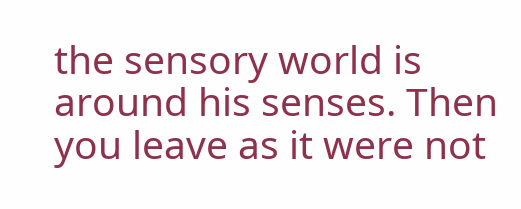the sensory world is around his senses. Then you leave as it were not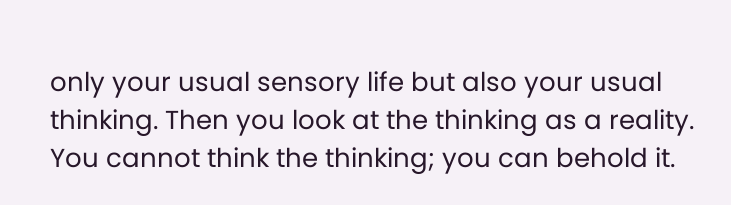only your usual sensory life but also your usual thinking. Then you look at the thinking as a reality. You cannot think the thinking; you can behold it.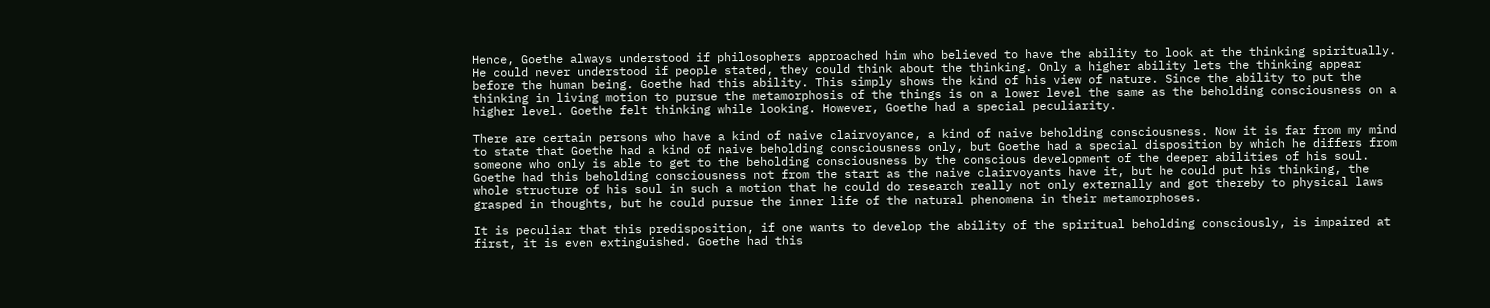Hence, Goethe always understood if philosophers approached him who believed to have the ability to look at the thinking spiritually. He could never understood if people stated, they could think about the thinking. Only a higher ability lets the thinking appear before the human being. Goethe had this ability. This simply shows the kind of his view of nature. Since the ability to put the thinking in living motion to pursue the metamorphosis of the things is on a lower level the same as the beholding consciousness on a higher level. Goethe felt thinking while looking. However, Goethe had a special peculiarity.

There are certain persons who have a kind of naive clairvoyance, a kind of naive beholding consciousness. Now it is far from my mind to state that Goethe had a kind of naive beholding consciousness only, but Goethe had a special disposition by which he differs from someone who only is able to get to the beholding consciousness by the conscious development of the deeper abilities of his soul. Goethe had this beholding consciousness not from the start as the naive clairvoyants have it, but he could put his thinking, the whole structure of his soul in such a motion that he could do research really not only externally and got thereby to physical laws grasped in thoughts, but he could pursue the inner life of the natural phenomena in their metamorphoses.

It is peculiar that this predisposition, if one wants to develop the ability of the spiritual beholding consciously, is impaired at first, it is even extinguished. Goethe had this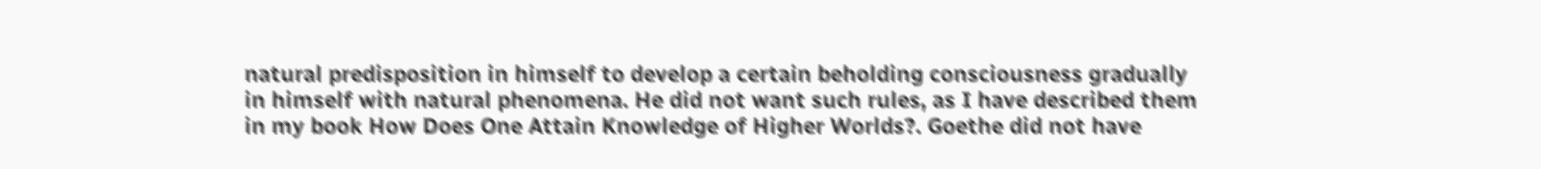natural predisposition in himself to develop a certain beholding consciousness gradually in himself with natural phenomena. He did not want such rules, as I have described them in my book How Does One Attain Knowledge of Higher Worlds?. Goethe did not have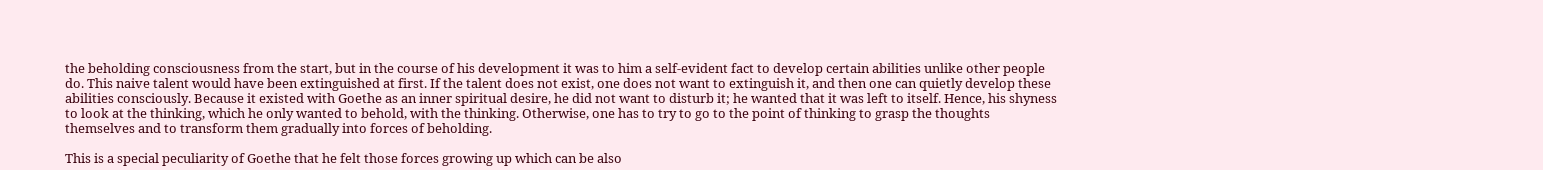the beholding consciousness from the start, but in the course of his development it was to him a self-evident fact to develop certain abilities unlike other people do. This naive talent would have been extinguished at first. If the talent does not exist, one does not want to extinguish it, and then one can quietly develop these abilities consciously. Because it existed with Goethe as an inner spiritual desire, he did not want to disturb it; he wanted that it was left to itself. Hence, his shyness to look at the thinking, which he only wanted to behold, with the thinking. Otherwise, one has to try to go to the point of thinking to grasp the thoughts themselves and to transform them gradually into forces of beholding.

This is a special peculiarity of Goethe that he felt those forces growing up which can be also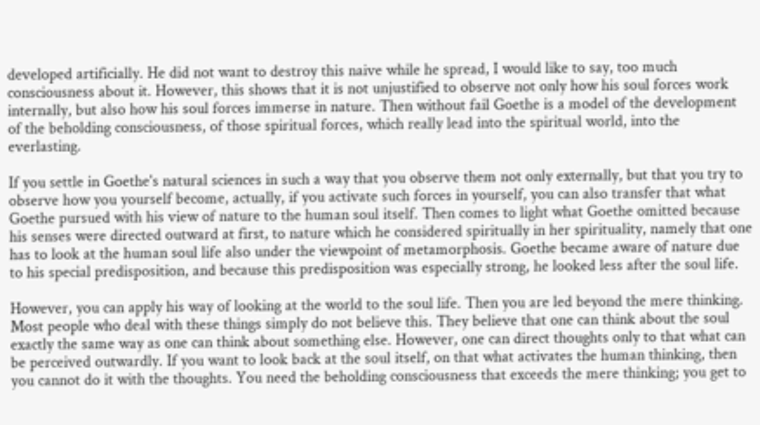developed artificially. He did not want to destroy this naive while he spread, I would like to say, too much consciousness about it. However, this shows that it is not unjustified to observe not only how his soul forces work internally, but also how his soul forces immerse in nature. Then without fail Goethe is a model of the development of the beholding consciousness, of those spiritual forces, which really lead into the spiritual world, into the everlasting.

If you settle in Goethe's natural sciences in such a way that you observe them not only externally, but that you try to observe how you yourself become, actually, if you activate such forces in yourself, you can also transfer that what Goethe pursued with his view of nature to the human soul itself. Then comes to light what Goethe omitted because his senses were directed outward at first, to nature which he considered spiritually in her spirituality, namely that one has to look at the human soul life also under the viewpoint of metamorphosis. Goethe became aware of nature due to his special predisposition, and because this predisposition was especially strong, he looked less after the soul life.

However, you can apply his way of looking at the world to the soul life. Then you are led beyond the mere thinking. Most people who deal with these things simply do not believe this. They believe that one can think about the soul exactly the same way as one can think about something else. However, one can direct thoughts only to that what can be perceived outwardly. If you want to look back at the soul itself, on that what activates the human thinking, then you cannot do it with the thoughts. You need the beholding consciousness that exceeds the mere thinking; you get to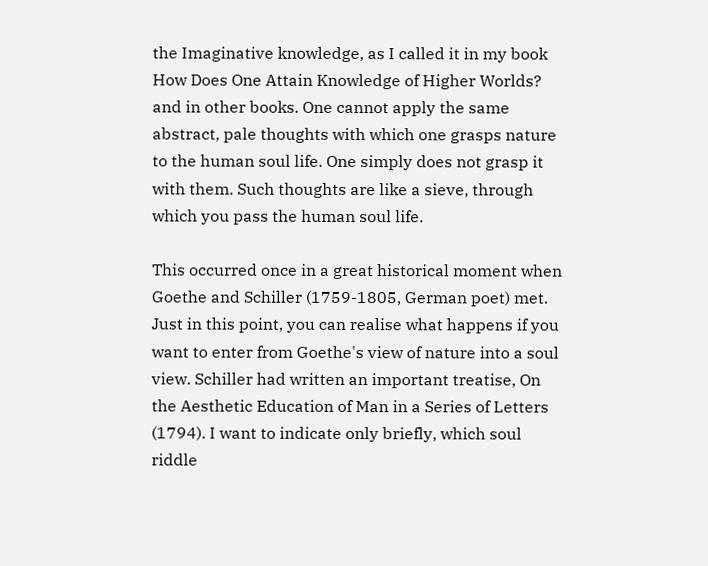the Imaginative knowledge, as I called it in my book How Does One Attain Knowledge of Higher Worlds? and in other books. One cannot apply the same abstract, pale thoughts with which one grasps nature to the human soul life. One simply does not grasp it with them. Such thoughts are like a sieve, through which you pass the human soul life.

This occurred once in a great historical moment when Goethe and Schiller (1759-1805, German poet) met. Just in this point, you can realise what happens if you want to enter from Goethe's view of nature into a soul view. Schiller had written an important treatise, On the Aesthetic Education of Man in a Series of Letters (1794). I want to indicate only briefly, which soul riddle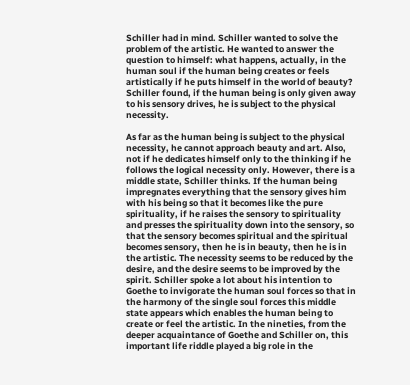Schiller had in mind. Schiller wanted to solve the problem of the artistic. He wanted to answer the question to himself: what happens, actually, in the human soul if the human being creates or feels artistically if he puts himself in the world of beauty? Schiller found, if the human being is only given away to his sensory drives, he is subject to the physical necessity.

As far as the human being is subject to the physical necessity, he cannot approach beauty and art. Also, not if he dedicates himself only to the thinking if he follows the logical necessity only. However, there is a middle state, Schiller thinks. If the human being impregnates everything that the sensory gives him with his being so that it becomes like the pure spirituality, if he raises the sensory to spirituality and presses the spirituality down into the sensory, so that the sensory becomes spiritual and the spiritual becomes sensory, then he is in beauty, then he is in the artistic. The necessity seems to be reduced by the desire, and the desire seems to be improved by the spirit. Schiller spoke a lot about his intention to Goethe to invigorate the human soul forces so that in the harmony of the single soul forces this middle state appears which enables the human being to create or feel the artistic. In the nineties, from the deeper acquaintance of Goethe and Schiller on, this important life riddle played a big role in the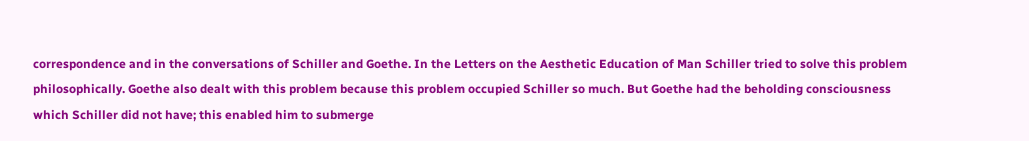correspondence and in the conversations of Schiller and Goethe. In the Letters on the Aesthetic Education of Man Schiller tried to solve this problem philosophically. Goethe also dealt with this problem because this problem occupied Schiller so much. But Goethe had the beholding consciousness which Schiller did not have; this enabled him to submerge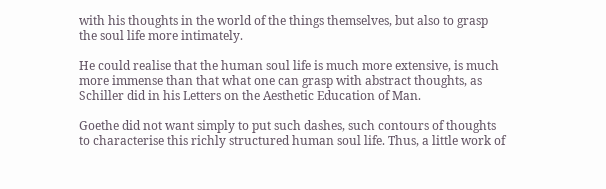with his thoughts in the world of the things themselves, but also to grasp the soul life more intimately.

He could realise that the human soul life is much more extensive, is much more immense than that what one can grasp with abstract thoughts, as Schiller did in his Letters on the Aesthetic Education of Man.

Goethe did not want simply to put such dashes, such contours of thoughts to characterise this richly structured human soul life. Thus, a little work of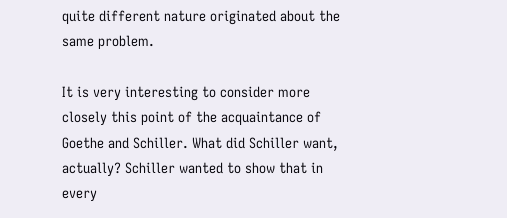quite different nature originated about the same problem.

It is very interesting to consider more closely this point of the acquaintance of Goethe and Schiller. What did Schiller want, actually? Schiller wanted to show that in every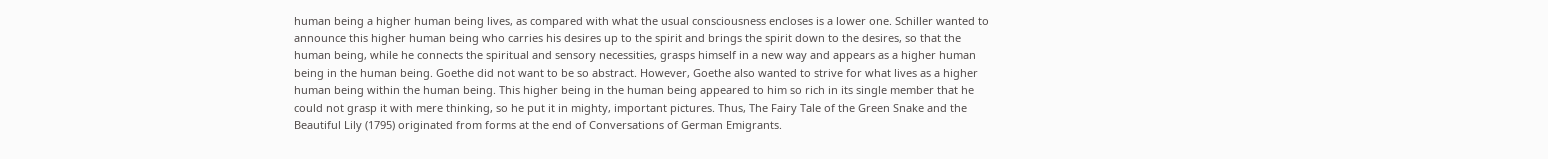human being a higher human being lives, as compared with what the usual consciousness encloses is a lower one. Schiller wanted to announce this higher human being who carries his desires up to the spirit and brings the spirit down to the desires, so that the human being, while he connects the spiritual and sensory necessities, grasps himself in a new way and appears as a higher human being in the human being. Goethe did not want to be so abstract. However, Goethe also wanted to strive for what lives as a higher human being within the human being. This higher being in the human being appeared to him so rich in its single member that he could not grasp it with mere thinking, so he put it in mighty, important pictures. Thus, The Fairy Tale of the Green Snake and the Beautiful Lily (1795) originated from forms at the end of Conversations of German Emigrants.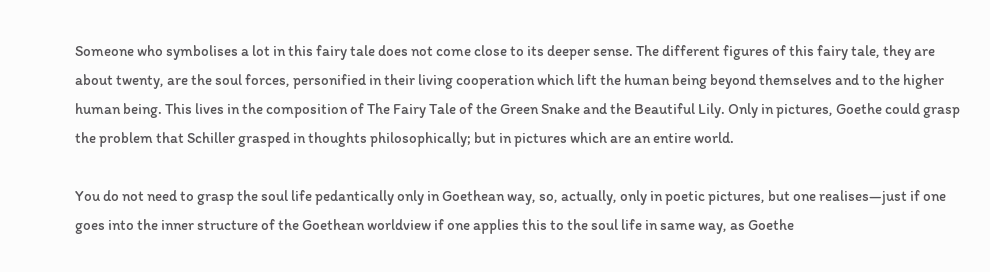Someone who symbolises a lot in this fairy tale does not come close to its deeper sense. The different figures of this fairy tale, they are about twenty, are the soul forces, personified in their living cooperation which lift the human being beyond themselves and to the higher human being. This lives in the composition of The Fairy Tale of the Green Snake and the Beautiful Lily. Only in pictures, Goethe could grasp the problem that Schiller grasped in thoughts philosophically; but in pictures which are an entire world.

You do not need to grasp the soul life pedantically only in Goethean way, so, actually, only in poetic pictures, but one realises—just if one goes into the inner structure of the Goethean worldview if one applies this to the soul life in same way, as Goethe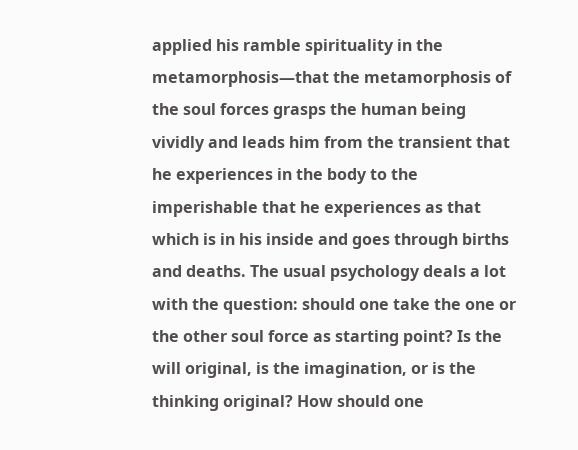applied his ramble spirituality in the metamorphosis—that the metamorphosis of the soul forces grasps the human being vividly and leads him from the transient that he experiences in the body to the imperishable that he experiences as that which is in his inside and goes through births and deaths. The usual psychology deals a lot with the question: should one take the one or the other soul force as starting point? Is the will original, is the imagination, or is the thinking original? How should one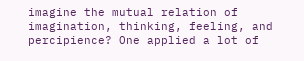imagine the mutual relation of imagination, thinking, feeling, and percipience? One applied a lot of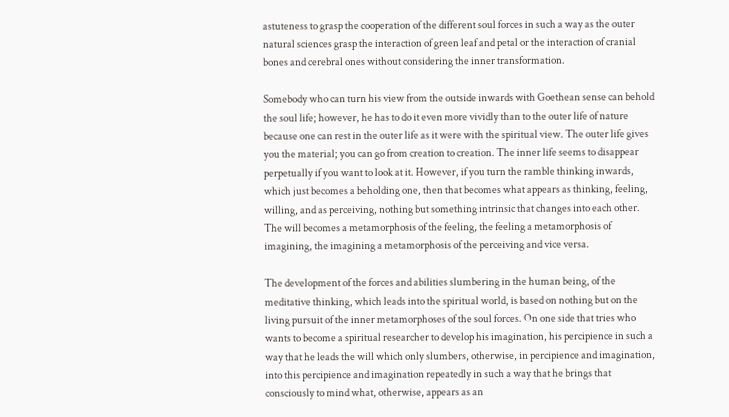astuteness to grasp the cooperation of the different soul forces in such a way as the outer natural sciences grasp the interaction of green leaf and petal or the interaction of cranial bones and cerebral ones without considering the inner transformation.

Somebody who can turn his view from the outside inwards with Goethean sense can behold the soul life; however, he has to do it even more vividly than to the outer life of nature because one can rest in the outer life as it were with the spiritual view. The outer life gives you the material; you can go from creation to creation. The inner life seems to disappear perpetually if you want to look at it. However, if you turn the ramble thinking inwards, which just becomes a beholding one, then that becomes what appears as thinking, feeling, willing, and as perceiving, nothing but something intrinsic that changes into each other. The will becomes a metamorphosis of the feeling, the feeling a metamorphosis of imagining, the imagining a metamorphosis of the perceiving and vice versa.

The development of the forces and abilities slumbering in the human being, of the meditative thinking, which leads into the spiritual world, is based on nothing but on the living pursuit of the inner metamorphoses of the soul forces. On one side that tries who wants to become a spiritual researcher to develop his imagination, his percipience in such a way that he leads the will which only slumbers, otherwise, in percipience and imagination, into this percipience and imagination repeatedly in such a way that he brings that consciously to mind what, otherwise, appears as an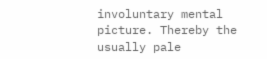involuntary mental picture. Thereby the usually pale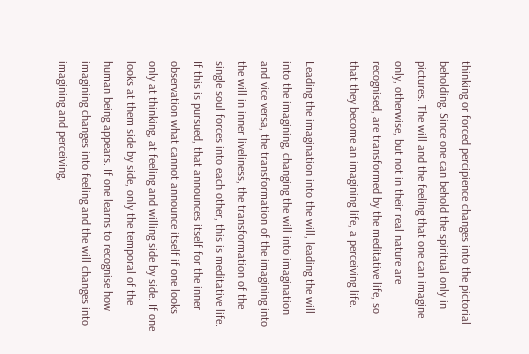thinking or forced percipience changes into the pictorial beholding. Since one can behold the spiritual only in pictures. The will and the feeling that one can imagine only, otherwise, but not in their real nature are recognised, are transformed by the meditative life, so that they become an imagining life, a perceiving life.

Leading the imagination into the will, leading the will into the imagining, changing the will into imagination and vice versa, the transformation of the imagining into the will in inner liveliness, the transformation of the single soul forces into each other, this is meditative life. If this is pursued, that announces itself for the inner observation what cannot announce itself if one looks only at thinking, at feeling and willing side by side. If one looks at them side by side, only the temporal of the human being appears. If one learns to recognise how imagining changes into feeling and the will changes into imagining and perceiving,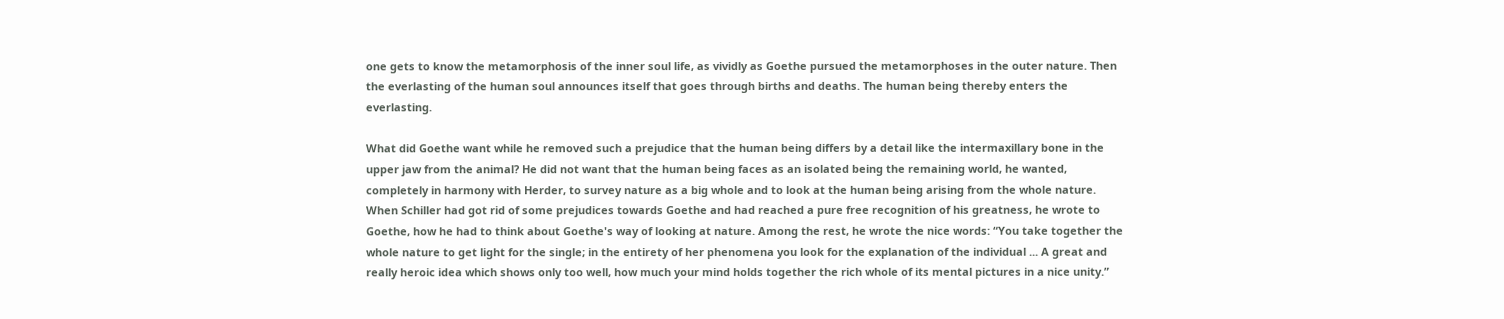one gets to know the metamorphosis of the inner soul life, as vividly as Goethe pursued the metamorphoses in the outer nature. Then the everlasting of the human soul announces itself that goes through births and deaths. The human being thereby enters the everlasting.

What did Goethe want while he removed such a prejudice that the human being differs by a detail like the intermaxillary bone in the upper jaw from the animal? He did not want that the human being faces as an isolated being the remaining world, he wanted, completely in harmony with Herder, to survey nature as a big whole and to look at the human being arising from the whole nature. When Schiller had got rid of some prejudices towards Goethe and had reached a pure free recognition of his greatness, he wrote to Goethe, how he had to think about Goethe's way of looking at nature. Among the rest, he wrote the nice words: “You take together the whole nature to get light for the single; in the entirety of her phenomena you look for the explanation of the individual ... A great and really heroic idea which shows only too well, how much your mind holds together the rich whole of its mental pictures in a nice unity.”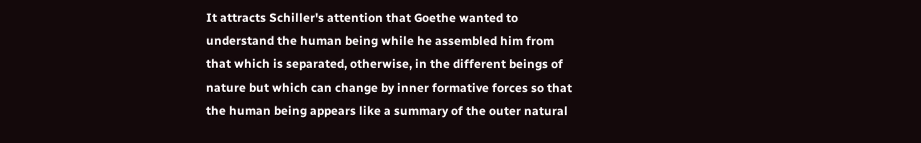It attracts Schiller's attention that Goethe wanted to understand the human being while he assembled him from that which is separated, otherwise, in the different beings of nature but which can change by inner formative forces so that the human being appears like a summary of the outer natural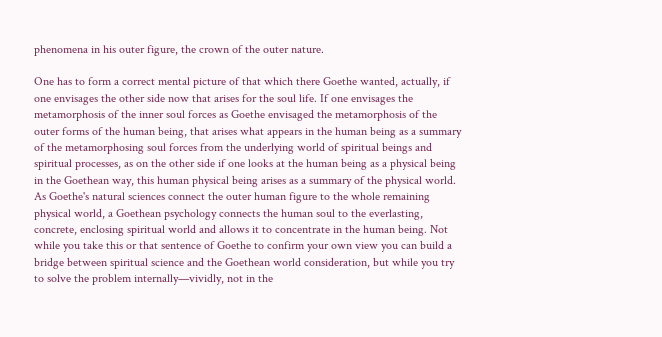phenomena in his outer figure, the crown of the outer nature.

One has to form a correct mental picture of that which there Goethe wanted, actually, if one envisages the other side now that arises for the soul life. If one envisages the metamorphosis of the inner soul forces as Goethe envisaged the metamorphosis of the outer forms of the human being, that arises what appears in the human being as a summary of the metamorphosing soul forces from the underlying world of spiritual beings and spiritual processes, as on the other side if one looks at the human being as a physical being in the Goethean way, this human physical being arises as a summary of the physical world. As Goethe's natural sciences connect the outer human figure to the whole remaining physical world, a Goethean psychology connects the human soul to the everlasting, concrete, enclosing spiritual world and allows it to concentrate in the human being. Not while you take this or that sentence of Goethe to confirm your own view you can build a bridge between spiritual science and the Goethean world consideration, but while you try to solve the problem internally—vividly, not in the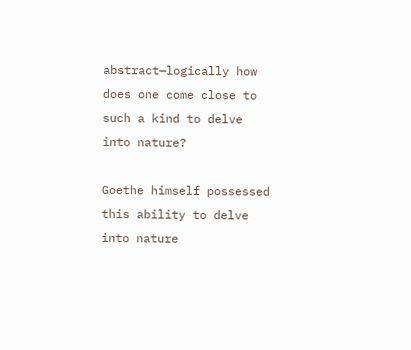abstract—logically how does one come close to such a kind to delve into nature?

Goethe himself possessed this ability to delve into nature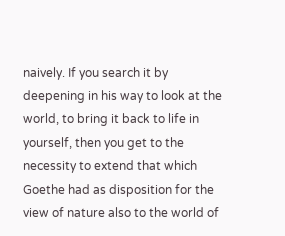naively. If you search it by deepening in his way to look at the world, to bring it back to life in yourself, then you get to the necessity to extend that which Goethe had as disposition for the view of nature also to the world of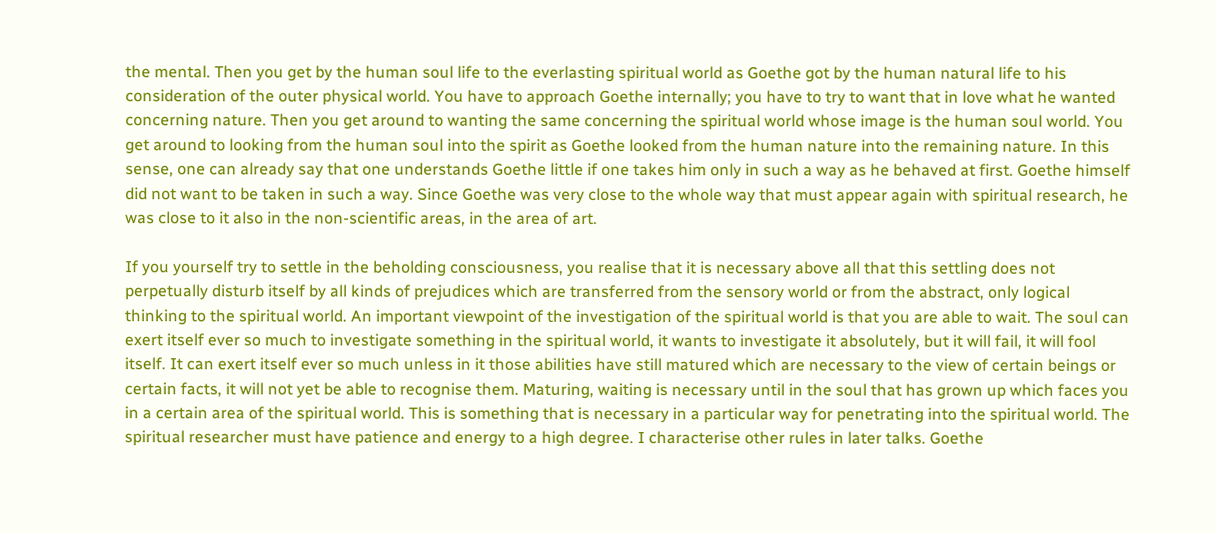the mental. Then you get by the human soul life to the everlasting spiritual world as Goethe got by the human natural life to his consideration of the outer physical world. You have to approach Goethe internally; you have to try to want that in love what he wanted concerning nature. Then you get around to wanting the same concerning the spiritual world whose image is the human soul world. You get around to looking from the human soul into the spirit as Goethe looked from the human nature into the remaining nature. In this sense, one can already say that one understands Goethe little if one takes him only in such a way as he behaved at first. Goethe himself did not want to be taken in such a way. Since Goethe was very close to the whole way that must appear again with spiritual research, he was close to it also in the non-scientific areas, in the area of art.

If you yourself try to settle in the beholding consciousness, you realise that it is necessary above all that this settling does not perpetually disturb itself by all kinds of prejudices which are transferred from the sensory world or from the abstract, only logical thinking to the spiritual world. An important viewpoint of the investigation of the spiritual world is that you are able to wait. The soul can exert itself ever so much to investigate something in the spiritual world, it wants to investigate it absolutely, but it will fail, it will fool itself. It can exert itself ever so much unless in it those abilities have still matured which are necessary to the view of certain beings or certain facts, it will not yet be able to recognise them. Maturing, waiting is necessary until in the soul that has grown up which faces you in a certain area of the spiritual world. This is something that is necessary in a particular way for penetrating into the spiritual world. The spiritual researcher must have patience and energy to a high degree. I characterise other rules in later talks. Goethe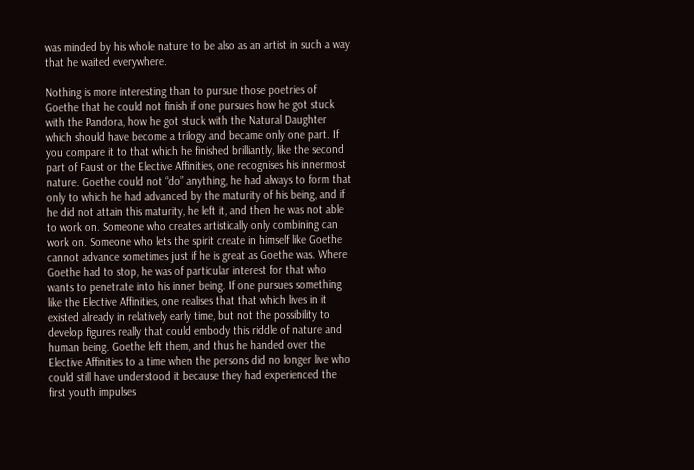was minded by his whole nature to be also as an artist in such a way that he waited everywhere.

Nothing is more interesting than to pursue those poetries of Goethe that he could not finish if one pursues how he got stuck with the Pandora, how he got stuck with the Natural Daughter which should have become a trilogy and became only one part. If you compare it to that which he finished brilliantly, like the second part of Faust or the Elective Affinities, one recognises his innermost nature. Goethe could not “do” anything, he had always to form that only to which he had advanced by the maturity of his being, and if he did not attain this maturity, he left it, and then he was not able to work on. Someone who creates artistically only combining can work on. Someone who lets the spirit create in himself like Goethe cannot advance sometimes just if he is great as Goethe was. Where Goethe had to stop, he was of particular interest for that who wants to penetrate into his inner being. If one pursues something like the Elective Affinities, one realises that that which lives in it existed already in relatively early time, but not the possibility to develop figures really that could embody this riddle of nature and human being. Goethe left them, and thus he handed over the Elective Affinities to a time when the persons did no longer live who could still have understood it because they had experienced the first youth impulses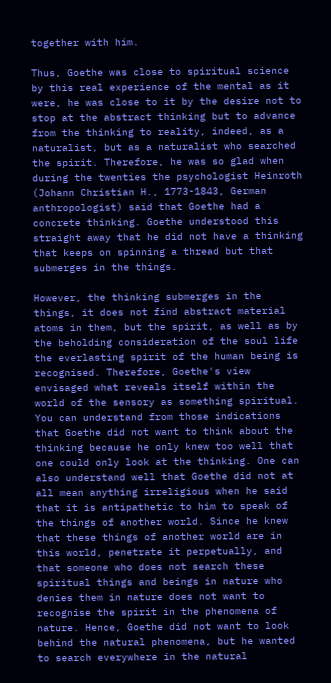together with him.

Thus, Goethe was close to spiritual science by this real experience of the mental as it were, he was close to it by the desire not to stop at the abstract thinking but to advance from the thinking to reality, indeed, as a naturalist, but as a naturalist who searched the spirit. Therefore, he was so glad when during the twenties the psychologist Heinroth (Johann Christian H., 1773-1843, German anthropologist) said that Goethe had a concrete thinking. Goethe understood this straight away that he did not have a thinking that keeps on spinning a thread but that submerges in the things.

However, the thinking submerges in the things, it does not find abstract material atoms in them, but the spirit, as well as by the beholding consideration of the soul life the everlasting spirit of the human being is recognised. Therefore, Goethe's view envisaged what reveals itself within the world of the sensory as something spiritual. You can understand from those indications that Goethe did not want to think about the thinking because he only knew too well that one could only look at the thinking. One can also understand well that Goethe did not at all mean anything irreligious when he said that it is antipathetic to him to speak of the things of another world. Since he knew that these things of another world are in this world, penetrate it perpetually, and that someone who does not search these spiritual things and beings in nature who denies them in nature does not want to recognise the spirit in the phenomena of nature. Hence, Goethe did not want to look behind the natural phenomena, but he wanted to search everywhere in the natural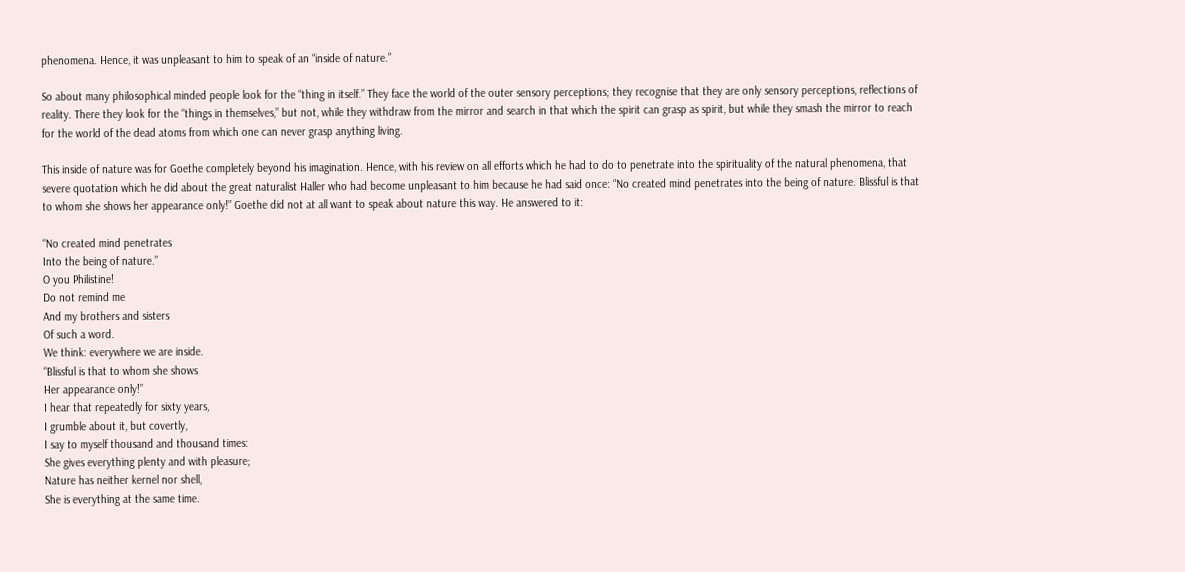phenomena. Hence, it was unpleasant to him to speak of an “inside of nature.”

So about many philosophical minded people look for the “thing in itself.” They face the world of the outer sensory perceptions; they recognise that they are only sensory perceptions, reflections of reality. There they look for the “things in themselves,” but not, while they withdraw from the mirror and search in that which the spirit can grasp as spirit, but while they smash the mirror to reach for the world of the dead atoms from which one can never grasp anything living.

This inside of nature was for Goethe completely beyond his imagination. Hence, with his review on all efforts which he had to do to penetrate into the spirituality of the natural phenomena, that severe quotation which he did about the great naturalist Haller who had become unpleasant to him because he had said once: “No created mind penetrates into the being of nature. Blissful is that to whom she shows her appearance only!” Goethe did not at all want to speak about nature this way. He answered to it:

“No created mind penetrates
Into the being of nature.”
O you Philistine!
Do not remind me
And my brothers and sisters
Of such a word.
We think: everywhere we are inside.
“Blissful is that to whom she shows
Her appearance only!”
I hear that repeatedly for sixty years,
I grumble about it, but covertly,
I say to myself thousand and thousand times:
She gives everything plenty and with pleasure;
Nature has neither kernel nor shell,
She is everything at the same time.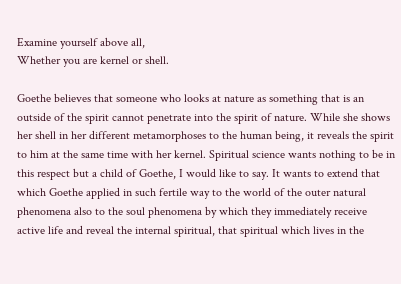Examine yourself above all,
Whether you are kernel or shell.

Goethe believes that someone who looks at nature as something that is an outside of the spirit cannot penetrate into the spirit of nature. While she shows her shell in her different metamorphoses to the human being, it reveals the spirit to him at the same time with her kernel. Spiritual science wants nothing to be in this respect but a child of Goethe, I would like to say. It wants to extend that which Goethe applied in such fertile way to the world of the outer natural phenomena also to the soul phenomena by which they immediately receive active life and reveal the internal spiritual, that spiritual which lives in the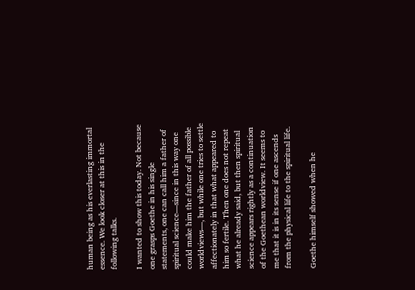human being as his everlasting immortal essence. We look closer at this in the following talks.

I wanted to show this today. Not because one grasps Goethe in his single statements, one can call him a father of spiritual science—since in this way one could make him the father of all possible worldviews—, but while one tries to settle affectionately in that what appeared to him so fertile. Then one does not repeat what he already said, but then spiritual science appears rightly as a continuation of the Goethean worldview. It seems to me that it is in its sense if one ascends from the physical life to the spiritual life.

Goethe himself showed when he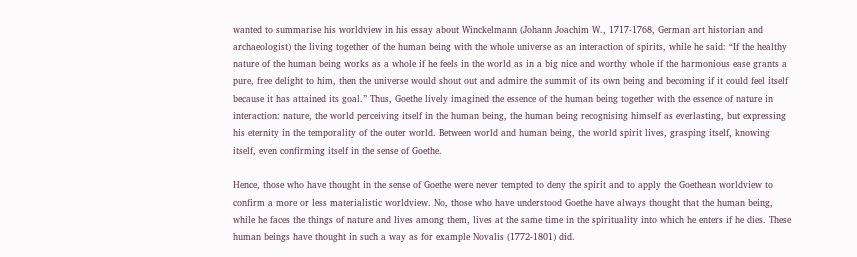wanted to summarise his worldview in his essay about Winckelmann (Johann Joachim W., 1717-1768, German art historian and archaeologist) the living together of the human being with the whole universe as an interaction of spirits, while he said: “If the healthy nature of the human being works as a whole if he feels in the world as in a big nice and worthy whole if the harmonious ease grants a pure, free delight to him, then the universe would shout out and admire the summit of its own being and becoming if it could feel itself because it has attained its goal.” Thus, Goethe lively imagined the essence of the human being together with the essence of nature in interaction: nature, the world perceiving itself in the human being, the human being recognising himself as everlasting, but expressing his eternity in the temporality of the outer world. Between world and human being, the world spirit lives, grasping itself, knowing itself, even confirming itself in the sense of Goethe.

Hence, those who have thought in the sense of Goethe were never tempted to deny the spirit and to apply the Goethean worldview to confirm a more or less materialistic worldview. No, those who have understood Goethe have always thought that the human being, while he faces the things of nature and lives among them, lives at the same time in the spirituality into which he enters if he dies. These human beings have thought in such a way as for example Novalis (1772-1801) did.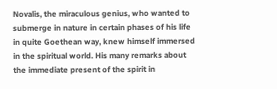Novalis, the miraculous genius, who wanted to submerge in nature in certain phases of his life in quite Goethean way, knew himself immersed in the spiritual world. His many remarks about the immediate present of the spirit in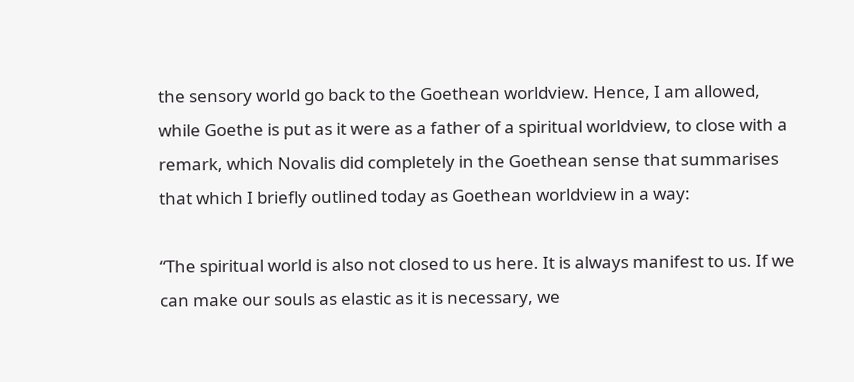the sensory world go back to the Goethean worldview. Hence, I am allowed, while Goethe is put as it were as a father of a spiritual worldview, to close with a remark, which Novalis did completely in the Goethean sense that summarises that which I briefly outlined today as Goethean worldview in a way:

“The spiritual world is also not closed to us here. It is always manifest to us. If we can make our souls as elastic as it is necessary, we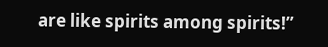are like spirits among spirits!”